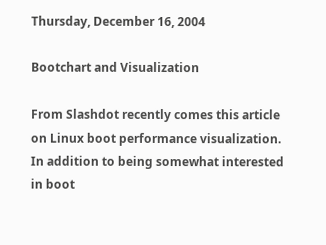Thursday, December 16, 2004

Bootchart and Visualization

From Slashdot recently comes this article on Linux boot performance visualization. In addition to being somewhat interested in boot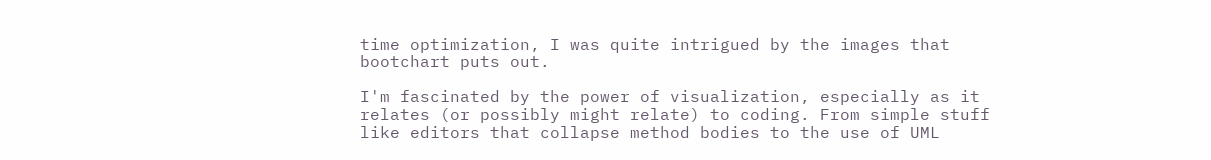time optimization, I was quite intrigued by the images that bootchart puts out.

I'm fascinated by the power of visualization, especially as it relates (or possibly might relate) to coding. From simple stuff like editors that collapse method bodies to the use of UML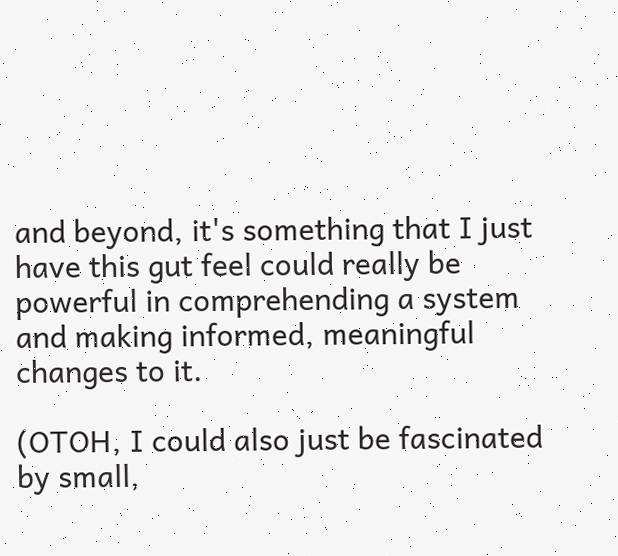and beyond, it's something that I just have this gut feel could really be powerful in comprehending a system and making informed, meaningful changes to it.

(OTOH, I could also just be fascinated by small,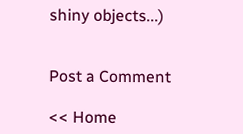shiny objects...)


Post a Comment

<< Home